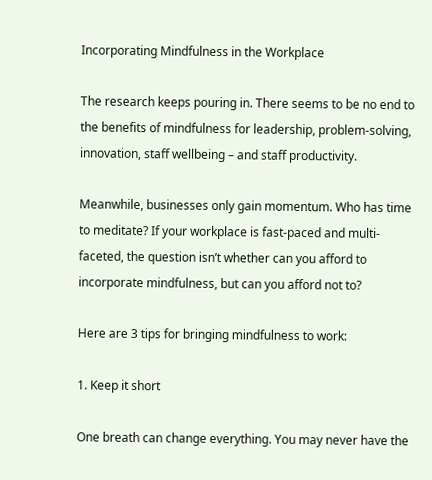Incorporating Mindfulness in the Workplace

The research keeps pouring in. There seems to be no end to the benefits of mindfulness for leadership, problem-solving, innovation, staff wellbeing – and staff productivity.

Meanwhile, businesses only gain momentum. Who has time to meditate? If your workplace is fast-paced and multi-faceted, the question isn’t whether can you afford to incorporate mindfulness, but can you afford not to?

Here are 3 tips for bringing mindfulness to work:

1. Keep it short

One breath can change everything. You may never have the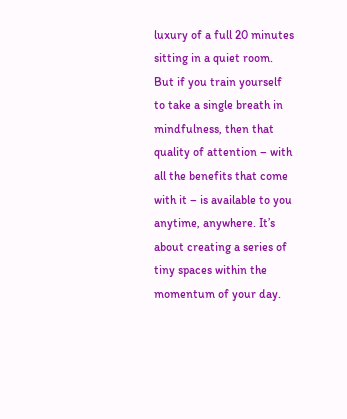luxury of a full 20 minutes sitting in a quiet room. But if you train yourself to take a single breath in mindfulness, then that quality of attention – with all the benefits that come with it – is available to you anytime, anywhere. It’s about creating a series of tiny spaces within the momentum of your day.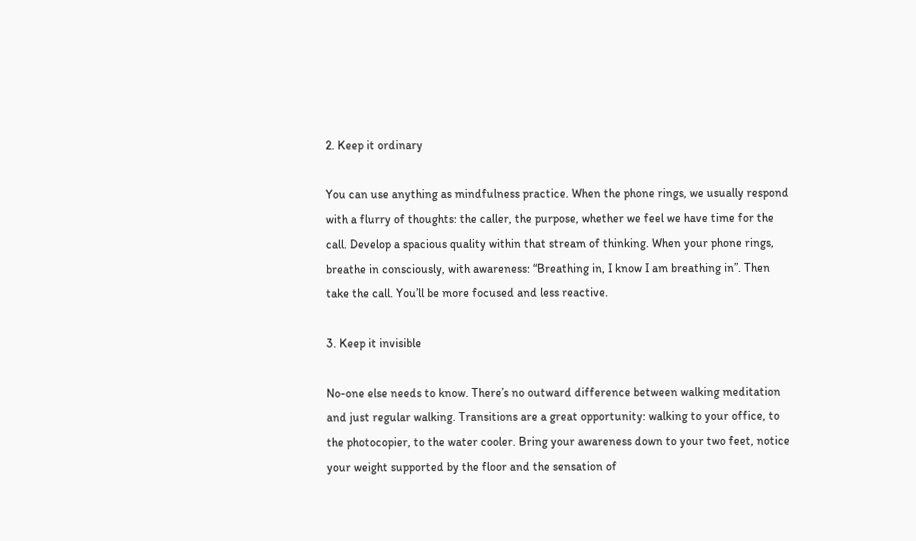2. Keep it ordinary

You can use anything as mindfulness practice. When the phone rings, we usually respond with a flurry of thoughts: the caller, the purpose, whether we feel we have time for the call. Develop a spacious quality within that stream of thinking. When your phone rings, breathe in consciously, with awareness: “Breathing in, I know I am breathing in”. Then take the call. You’ll be more focused and less reactive.

3. Keep it invisible

No-one else needs to know. There’s no outward difference between walking meditation and just regular walking. Transitions are a great opportunity: walking to your office, to the photocopier, to the water cooler. Bring your awareness down to your two feet, notice your weight supported by the floor and the sensation of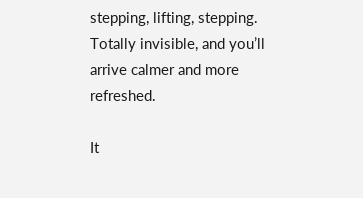stepping, lifting, stepping. Totally invisible, and you’ll arrive calmer and more refreshed.

It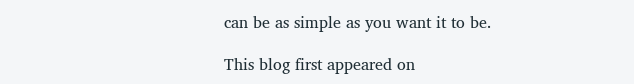can be as simple as you want it to be.

This blog first appeared on